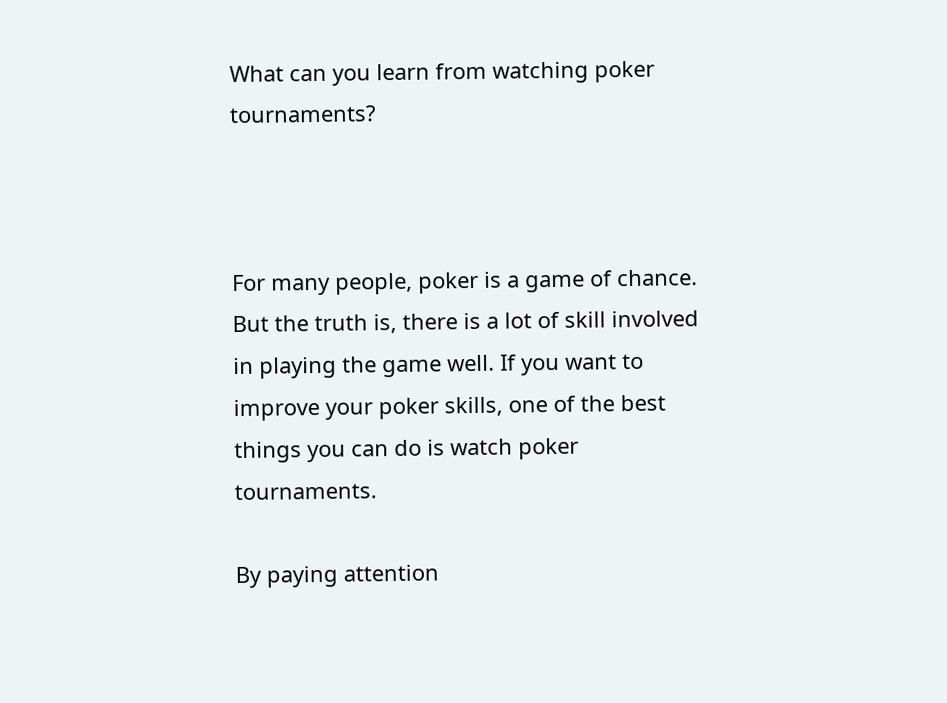What can you learn from watching poker tournaments?



For many people, poker is a game of chance. But the truth is, there is a lot of skill involved in playing the game well. If you want to improve your poker skills, one of the best things you can do is watch poker tournaments.

By paying attention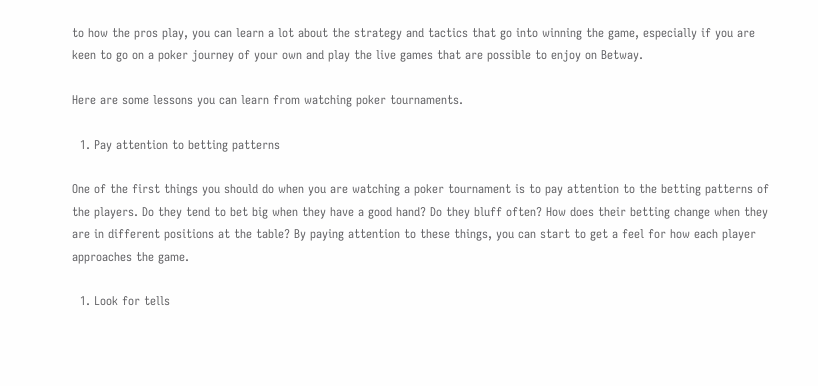to how the pros play, you can learn a lot about the strategy and tactics that go into winning the game, especially if you are keen to go on a poker journey of your own and play the live games that are possible to enjoy on Betway.

Here are some lessons you can learn from watching poker tournaments.

  1. Pay attention to betting patterns

One of the first things you should do when you are watching a poker tournament is to pay attention to the betting patterns of the players. Do they tend to bet big when they have a good hand? Do they bluff often? How does their betting change when they are in different positions at the table? By paying attention to these things, you can start to get a feel for how each player approaches the game.

  1. Look for tells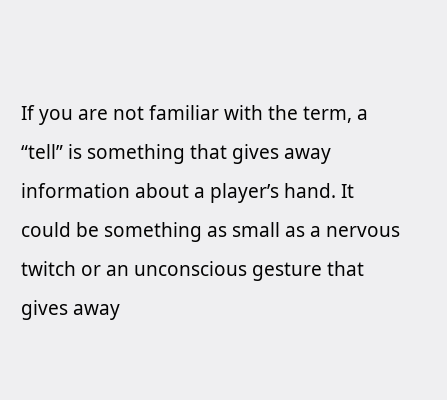If you are not familiar with the term, a “tell” is something that gives away information about a player’s hand. It could be something as small as a nervous twitch or an unconscious gesture that gives away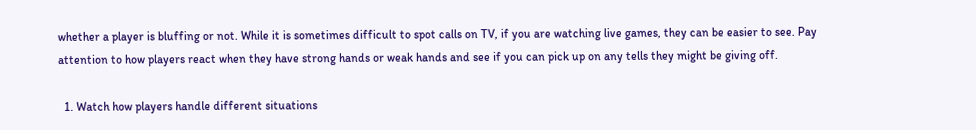whether a player is bluffing or not. While it is sometimes difficult to spot calls on TV, if you are watching live games, they can be easier to see. Pay attention to how players react when they have strong hands or weak hands and see if you can pick up on any tells they might be giving off.

  1. Watch how players handle different situations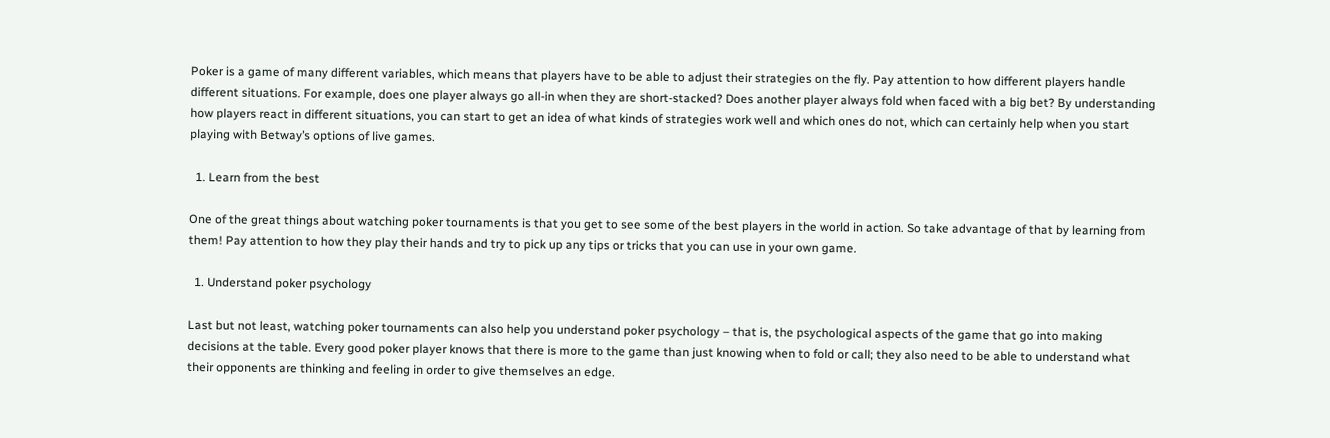Poker is a game of many different variables, which means that players have to be able to adjust their strategies on the fly. Pay attention to how different players handle different situations. For example, does one player always go all-in when they are short-stacked? Does another player always fold when faced with a big bet? By understanding how players react in different situations, you can start to get an idea of what kinds of strategies work well and which ones do not, which can certainly help when you start playing with Betway’s options of live games.

  1. Learn from the best

One of the great things about watching poker tournaments is that you get to see some of the best players in the world in action. So take advantage of that by learning from them! Pay attention to how they play their hands and try to pick up any tips or tricks that you can use in your own game.

  1. Understand poker psychology

Last but not least, watching poker tournaments can also help you understand poker psychology – that is, the psychological aspects of the game that go into making decisions at the table. Every good poker player knows that there is more to the game than just knowing when to fold or call; they also need to be able to understand what their opponents are thinking and feeling in order to give themselves an edge.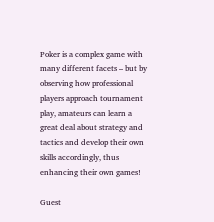Poker is a complex game with many different facets – but by observing how professional players approach tournament play, amateurs can learn a great deal about strategy and tactics and develop their own skills accordingly, thus enhancing their own games!

Guest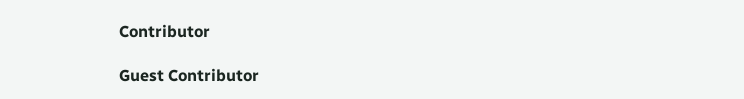Contributor

Guest Contributor